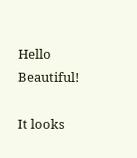Hello Beautiful!

It looks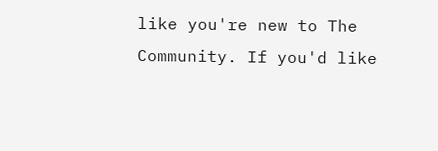like you're new to The Community. If you'd like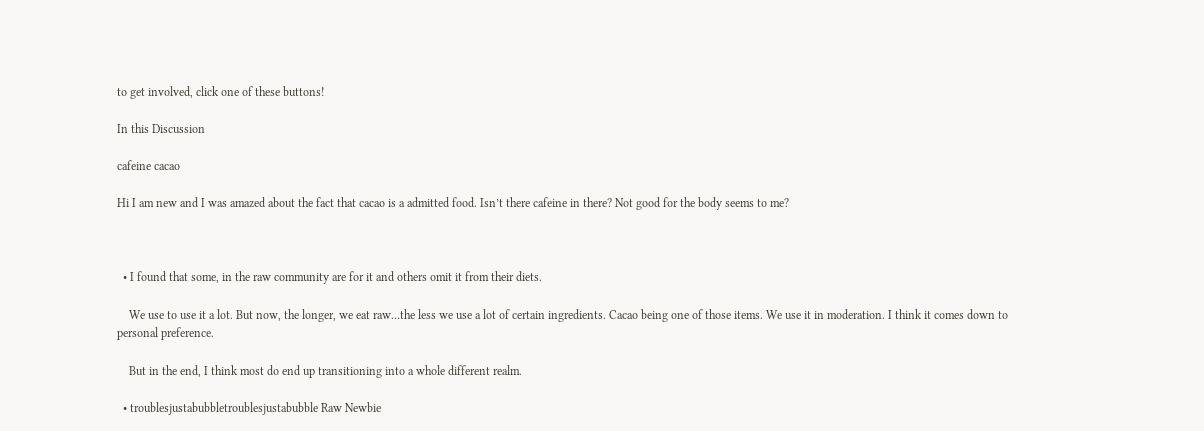to get involved, click one of these buttons!

In this Discussion

cafeine cacao

Hi I am new and I was amazed about the fact that cacao is a admitted food. Isn’t there cafeine in there? Not good for the body seems to me?



  • I found that some, in the raw community are for it and others omit it from their diets.

    We use to use it a lot. But now, the longer, we eat raw…the less we use a lot of certain ingredients. Cacao being one of those items. We use it in moderation. I think it comes down to personal preference.

    But in the end, I think most do end up transitioning into a whole different realm.

  • troublesjustabubbletroublesjustabubble Raw Newbie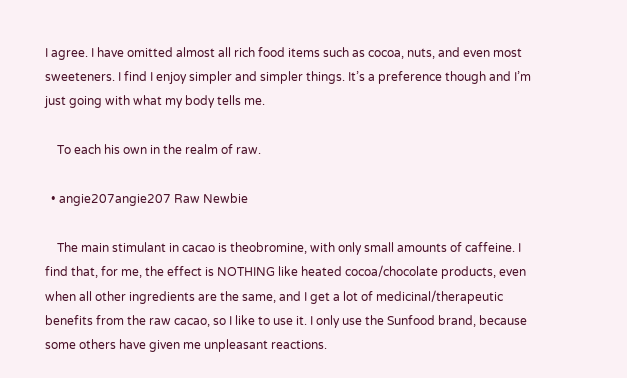I agree. I have omitted almost all rich food items such as cocoa, nuts, and even most sweeteners. I find I enjoy simpler and simpler things. It’s a preference though and I’m just going with what my body tells me.

    To each his own in the realm of raw.

  • angie207angie207 Raw Newbie

    The main stimulant in cacao is theobromine, with only small amounts of caffeine. I find that, for me, the effect is NOTHING like heated cocoa/chocolate products, even when all other ingredients are the same, and I get a lot of medicinal/therapeutic benefits from the raw cacao, so I like to use it. I only use the Sunfood brand, because some others have given me unpleasant reactions.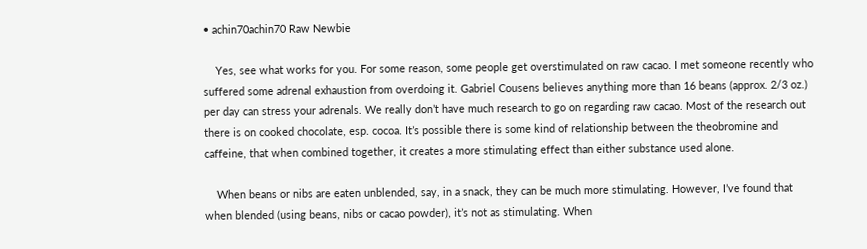• achin70achin70 Raw Newbie

    Yes, see what works for you. For some reason, some people get overstimulated on raw cacao. I met someone recently who suffered some adrenal exhaustion from overdoing it. Gabriel Cousens believes anything more than 16 beans (approx. 2/3 oz.) per day can stress your adrenals. We really don’t have much research to go on regarding raw cacao. Most of the research out there is on cooked chocolate, esp. cocoa. It’s possible there is some kind of relationship between the theobromine and caffeine, that when combined together, it creates a more stimulating effect than either substance used alone.

    When beans or nibs are eaten unblended, say, in a snack, they can be much more stimulating. However, I’ve found that when blended (using beans, nibs or cacao powder), it’s not as stimulating. When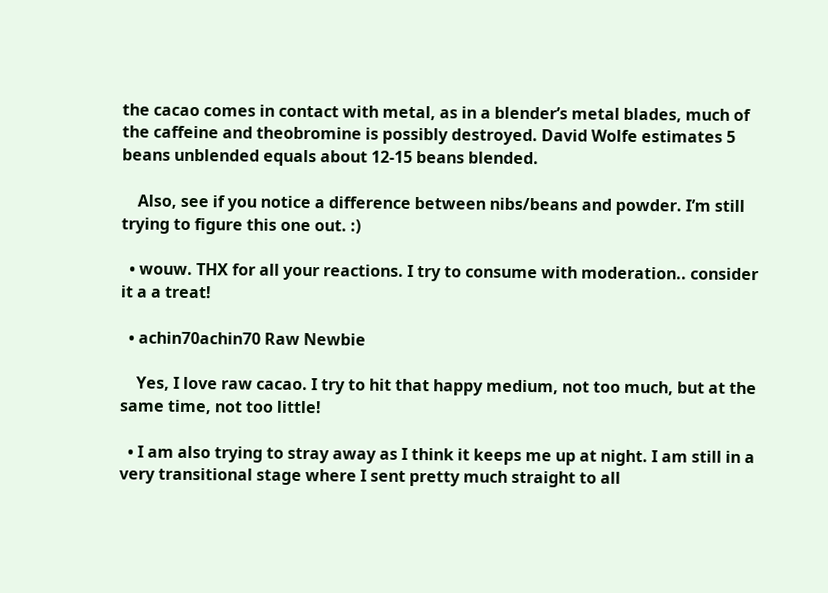the cacao comes in contact with metal, as in a blender’s metal blades, much of the caffeine and theobromine is possibly destroyed. David Wolfe estimates 5 beans unblended equals about 12-15 beans blended.

    Also, see if you notice a difference between nibs/beans and powder. I’m still trying to figure this one out. :)

  • wouw. THX for all your reactions. I try to consume with moderation.. consider it a a treat!

  • achin70achin70 Raw Newbie

    Yes, I love raw cacao. I try to hit that happy medium, not too much, but at the same time, not too little!

  • I am also trying to stray away as I think it keeps me up at night. I am still in a very transitional stage where I sent pretty much straight to all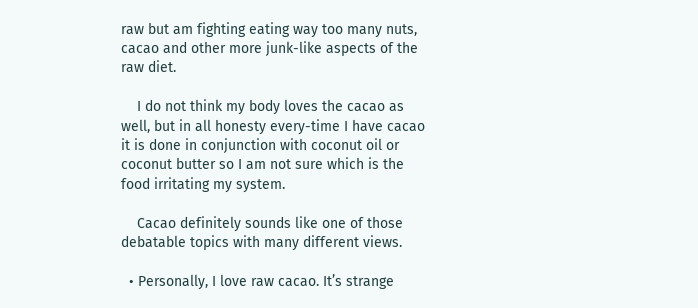raw but am fighting eating way too many nuts, cacao and other more junk-like aspects of the raw diet.

    I do not think my body loves the cacao as well, but in all honesty every-time I have cacao it is done in conjunction with coconut oil or coconut butter so I am not sure which is the food irritating my system.

    Cacao definitely sounds like one of those debatable topics with many different views.

  • Personally, I love raw cacao. It’s strange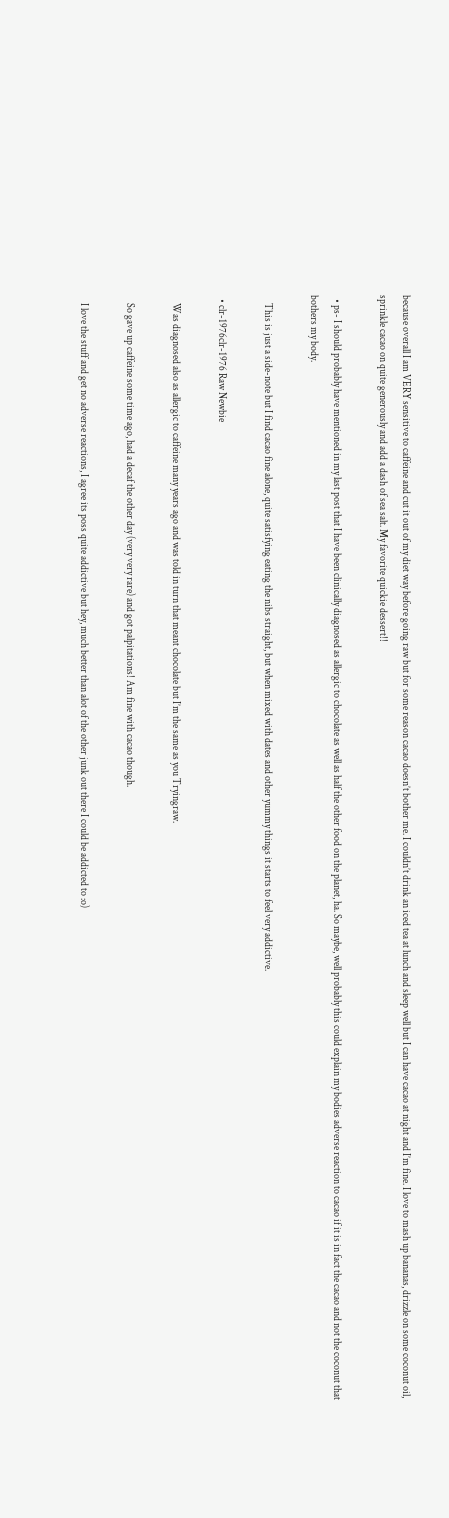because overall I am VERY sensitive to caffeine and cut it out of my diet way before going raw but for some reason cacao doesn’t bother me. I couldn’t drink an iced tea at lunch and sleep well but I can have cacao at night and I’m fine. I love to mash up bananas, drizzle on some coconut oil, sprinkle cacao on quite generously and add a dash of sea salt. My favorite quickie dessert!!

  • ps- I should probably have mentioned in my last post that I have been clinically diagnosed as allergic to chocolate as well as half the other food on the planet, ha. So maybe, well probably this could explain my bodies adverse reaction to cacao if it is in fact the cacao and not the coconut that bothers my body.

    This is just a side-note but I find cacao fine alone, quite satisfying eating the nibs straight, but when mixed with dates and other yummy things it starts to feel very addictive.

  • clr-1976clr-1976 Raw Newbie

    Was diagnosed also as allergic to caffeine many years ago and was told in turn that meant chocolate but I’m the same as you Tryingraw.

    So gave up caffeine some time ago, had a decaf the other day (very very rare) and got palpitations! Am fine with cacao though.

    I love the stuff and get no adverse reactions, I agree its poss quite addictive but hey, much better than alot of the other junk out there I could be addicted to :o)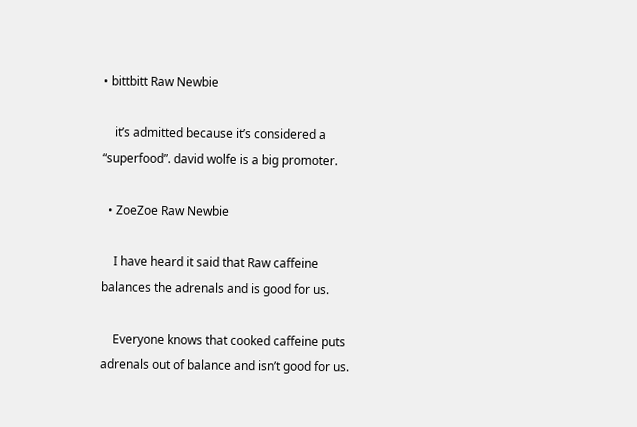• bittbitt Raw Newbie

    it’s admitted because it’s considered a “superfood”. david wolfe is a big promoter.

  • ZoeZoe Raw Newbie

    I have heard it said that Raw caffeine balances the adrenals and is good for us.

    Everyone knows that cooked caffeine puts adrenals out of balance and isn’t good for us.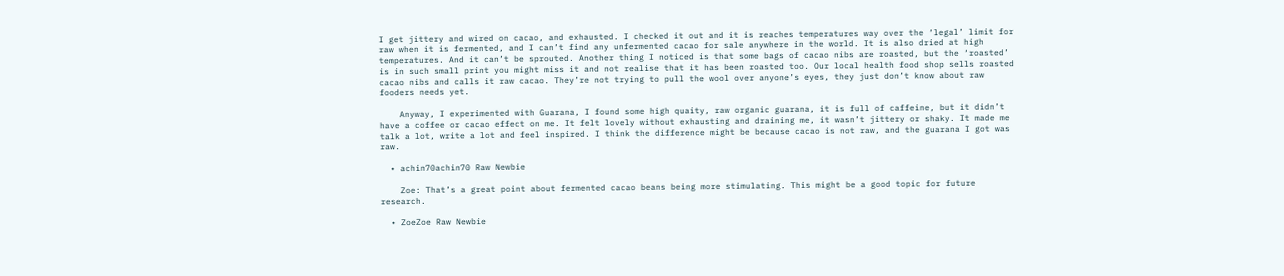I get jittery and wired on cacao, and exhausted. I checked it out and it is reaches temperatures way over the ‘legal’ limit for raw when it is fermented, and I can’t find any unfermented cacao for sale anywhere in the world. It is also dried at high temperatures. And it can’t be sprouted. Another thing I noticed is that some bags of cacao nibs are roasted, but the ‘roasted’ is in such small print you might miss it and not realise that it has been roasted too. Our local health food shop sells roasted cacao nibs and calls it raw cacao. They’re not trying to pull the wool over anyone’s eyes, they just don’t know about raw fooders needs yet.

    Anyway, I experimented with Guarana, I found some high quaity, raw organic guarana, it is full of caffeine, but it didn’t have a coffee or cacao effect on me. It felt lovely without exhausting and draining me, it wasn’t jittery or shaky. It made me talk a lot, write a lot and feel inspired. I think the difference might be because cacao is not raw, and the guarana I got was raw.

  • achin70achin70 Raw Newbie

    Zoe: That’s a great point about fermented cacao beans being more stimulating. This might be a good topic for future research.

  • ZoeZoe Raw Newbie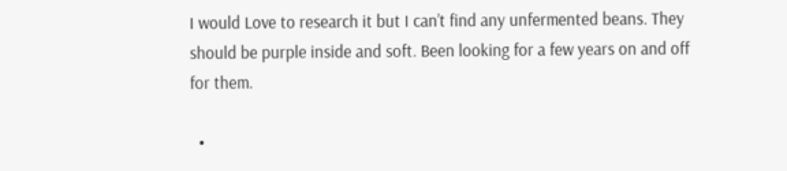I would Love to research it but I can’t find any unfermented beans. They should be purple inside and soft. Been looking for a few years on and off for them.

  •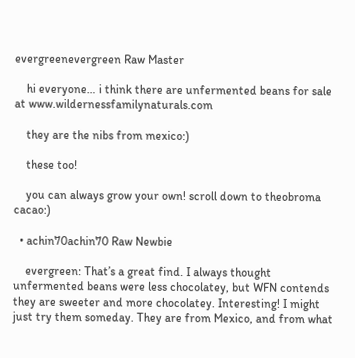evergreenevergreen Raw Master

    hi everyone… i think there are unfermented beans for sale at www.wildernessfamilynaturals.com

    they are the nibs from mexico:)

    these too!

    you can always grow your own! scroll down to theobroma cacao:)

  • achin70achin70 Raw Newbie

    evergreen: That’s a great find. I always thought unfermented beans were less chocolatey, but WFN contends they are sweeter and more chocolatey. Interesting! I might just try them someday. They are from Mexico, and from what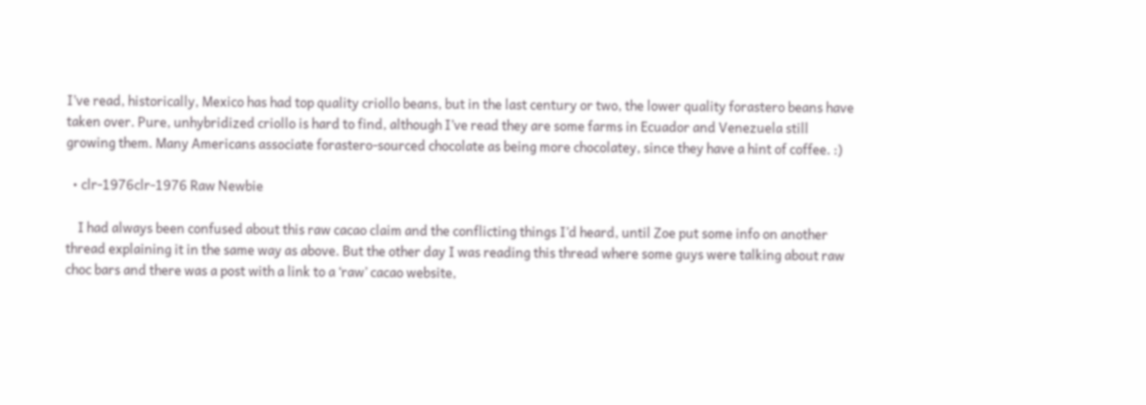I’ve read, historically, Mexico has had top quality criollo beans, but in the last century or two, the lower quality forastero beans have taken over. Pure, unhybridized criollo is hard to find, although I’ve read they are some farms in Ecuador and Venezuela still growing them. Many Americans associate forastero-sourced chocolate as being more chocolatey, since they have a hint of coffee. :)

  • clr-1976clr-1976 Raw Newbie

    I had always been confused about this raw cacao claim and the conflicting things I’d heard, until Zoe put some info on another thread explaining it in the same way as above. But the other day I was reading this thread where some guys were talking about raw choc bars and there was a post with a link to a ‘raw’ cacao website,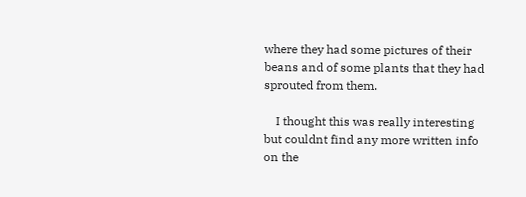where they had some pictures of their beans and of some plants that they had sprouted from them.

    I thought this was really interesting but couldnt find any more written info on the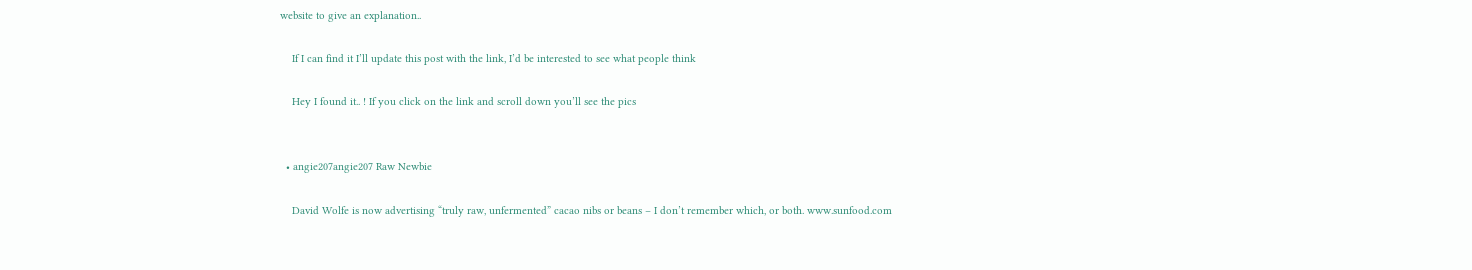website to give an explanation..

    If I can find it I’ll update this post with the link, I’d be interested to see what people think

    Hey I found it.. ! If you click on the link and scroll down you’ll see the pics


  • angie207angie207 Raw Newbie

    David Wolfe is now advertising “truly raw, unfermented” cacao nibs or beans – I don’t remember which, or both. www.sunfood.com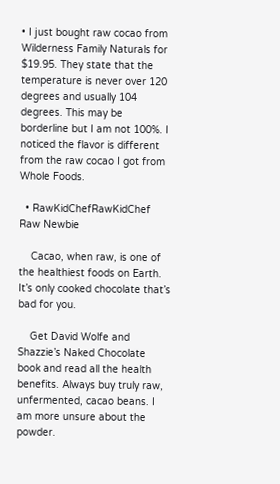• I just bought raw cocao from Wilderness Family Naturals for $19.95. They state that the temperature is never over 120 degrees and usually 104 degrees. This may be borderline but I am not 100%. I noticed the flavor is different from the raw cocao I got from Whole Foods.

  • RawKidChefRawKidChef Raw Newbie

    Cacao, when raw, is one of the healthiest foods on Earth. It’s only cooked chocolate that’s bad for you.

    Get David Wolfe and Shazzie’s Naked Chocolate book and read all the health benefits. Always buy truly raw, unfermented, cacao beans. I am more unsure about the powder.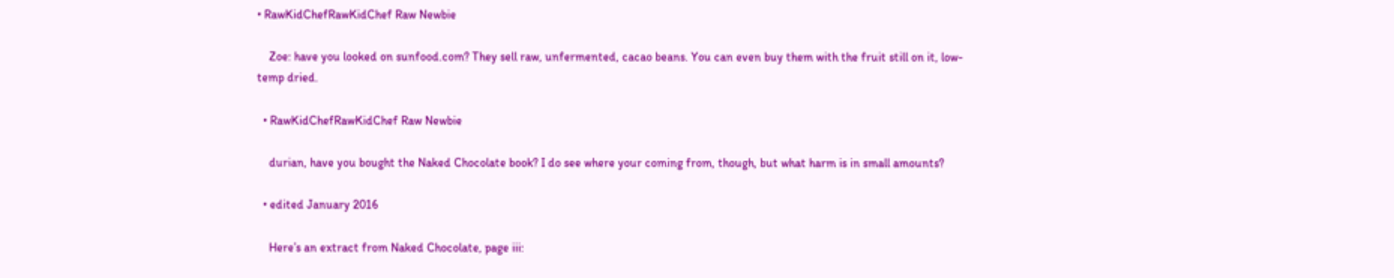• RawKidChefRawKidChef Raw Newbie

    Zoe: have you looked on sunfood.com? They sell raw, unfermented, cacao beans. You can even buy them with the fruit still on it, low-temp dried.

  • RawKidChefRawKidChef Raw Newbie

    durian, have you bought the Naked Chocolate book? I do see where your coming from, though, but what harm is in small amounts?

  • edited January 2016

    Here’s an extract from Naked Chocolate, page iii: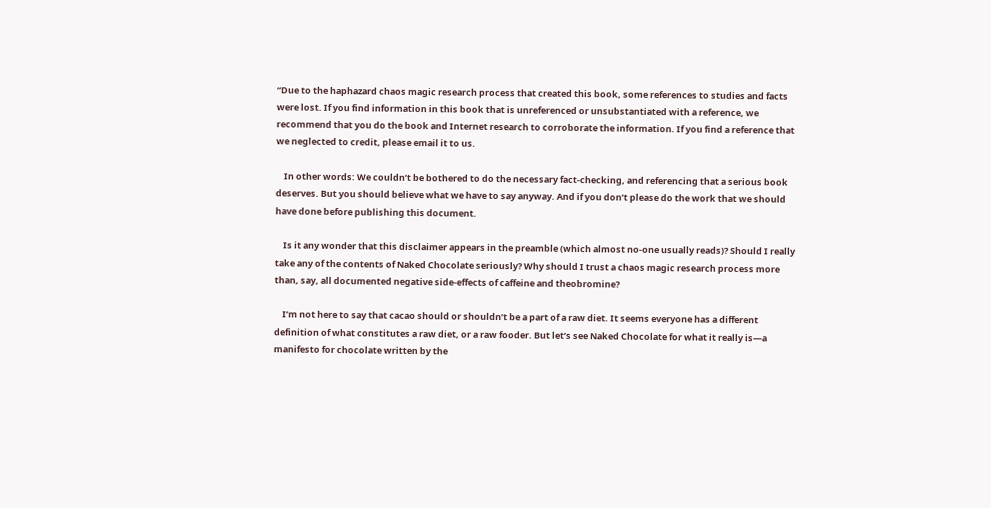“Due to the haphazard chaos magic research process that created this book, some references to studies and facts were lost. If you find information in this book that is unreferenced or unsubstantiated with a reference, we recommend that you do the book and Internet research to corroborate the information. If you find a reference that we neglected to credit, please email it to us.

    In other words: We couldn’t be bothered to do the necessary fact-checking, and referencing that a serious book deserves. But you should believe what we have to say anyway. And if you don’t please do the work that we should have done before publishing this document.

    Is it any wonder that this disclaimer appears in the preamble (which almost no-one usually reads)? Should I really take any of the contents of Naked Chocolate seriously? Why should I trust a chaos magic research process more than, say, all documented negative side-effects of caffeine and theobromine?

    I’m not here to say that cacao should or shouldn’t be a part of a raw diet. It seems everyone has a different definition of what constitutes a raw diet, or a raw fooder. But let’s see Naked Chocolate for what it really is—a manifesto for chocolate written by the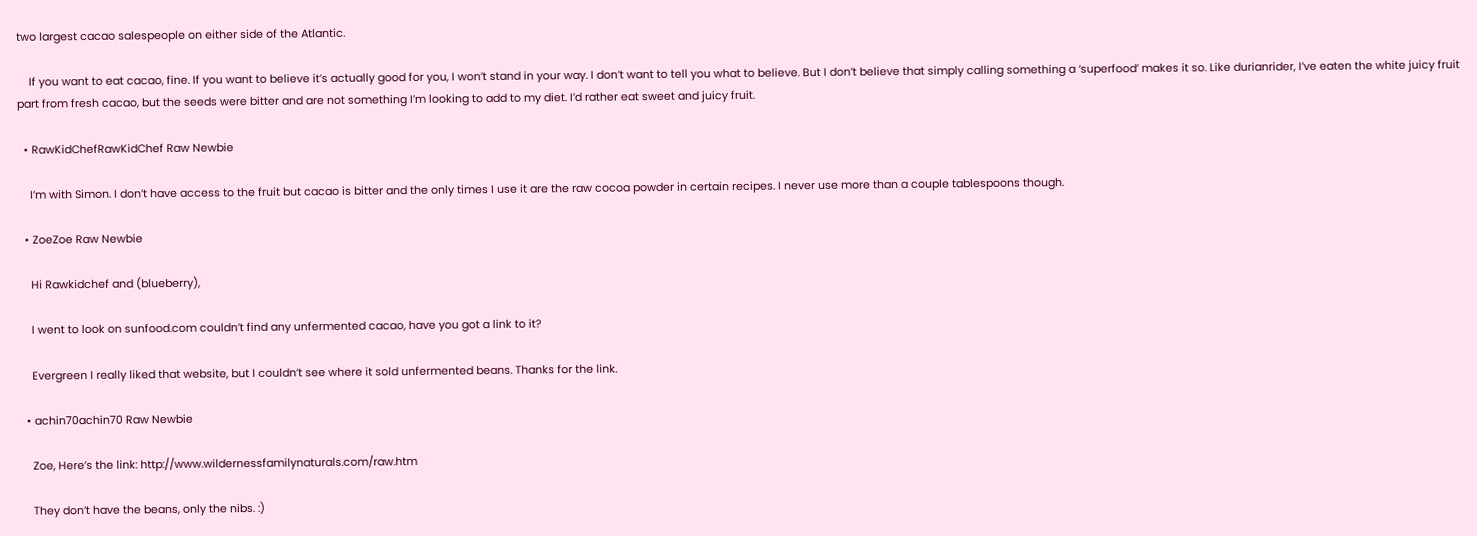two largest cacao salespeople on either side of the Atlantic.

    If you want to eat cacao, fine. If you want to believe it’s actually good for you, I won’t stand in your way. I don’t want to tell you what to believe. But I don’t believe that simply calling something a ‘superfood’ makes it so. Like durianrider, I’ve eaten the white juicy fruit part from fresh cacao, but the seeds were bitter and are not something I’m looking to add to my diet. I’d rather eat sweet and juicy fruit.

  • RawKidChefRawKidChef Raw Newbie

    I’m with Simon. I don’t have access to the fruit but cacao is bitter and the only times I use it are the raw cocoa powder in certain recipes. I never use more than a couple tablespoons though.

  • ZoeZoe Raw Newbie

    Hi Rawkidchef and (blueberry),

    I went to look on sunfood.com couldn’t find any unfermented cacao, have you got a link to it?

    Evergreen I really liked that website, but I couldn’t see where it sold unfermented beans. Thanks for the link.

  • achin70achin70 Raw Newbie

    Zoe, Here’s the link: http://www.wildernessfamilynaturals.com/raw.htm

    They don’t have the beans, only the nibs. :)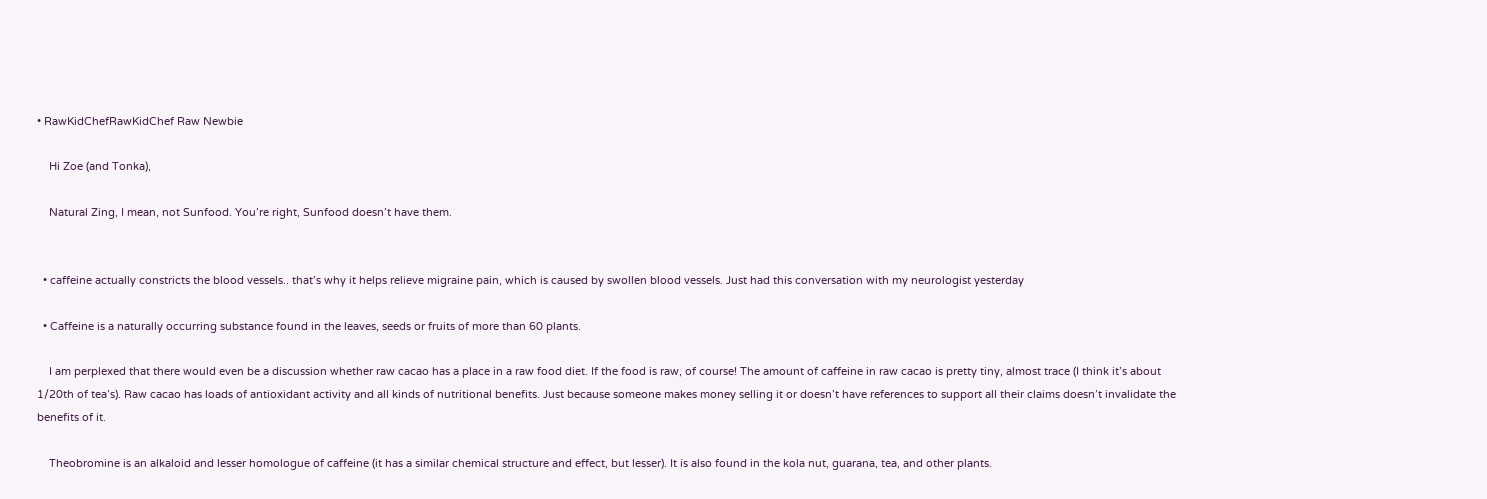• RawKidChefRawKidChef Raw Newbie

    Hi Zoe (and Tonka),

    Natural Zing, I mean, not Sunfood. You’re right, Sunfood doesn’t have them.


  • caffeine actually constricts the blood vessels.. that’s why it helps relieve migraine pain, which is caused by swollen blood vessels. Just had this conversation with my neurologist yesterday

  • Caffeine is a naturally occurring substance found in the leaves, seeds or fruits of more than 60 plants.

    I am perplexed that there would even be a discussion whether raw cacao has a place in a raw food diet. If the food is raw, of course! The amount of caffeine in raw cacao is pretty tiny, almost trace (I think it’s about 1/20th of tea’s). Raw cacao has loads of antioxidant activity and all kinds of nutritional benefits. Just because someone makes money selling it or doesn’t have references to support all their claims doesn’t invalidate the benefits of it.

    Theobromine is an alkaloid and lesser homologue of caffeine (it has a similar chemical structure and effect, but lesser). It is also found in the kola nut, guarana, tea, and other plants.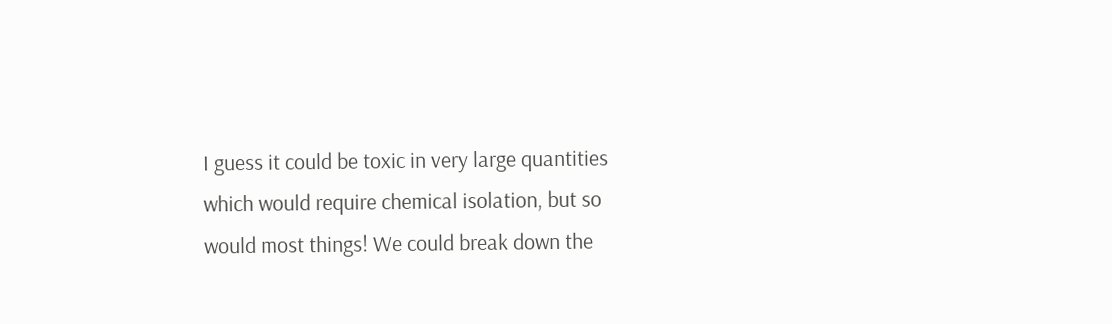I guess it could be toxic in very large quantities which would require chemical isolation, but so would most things! We could break down the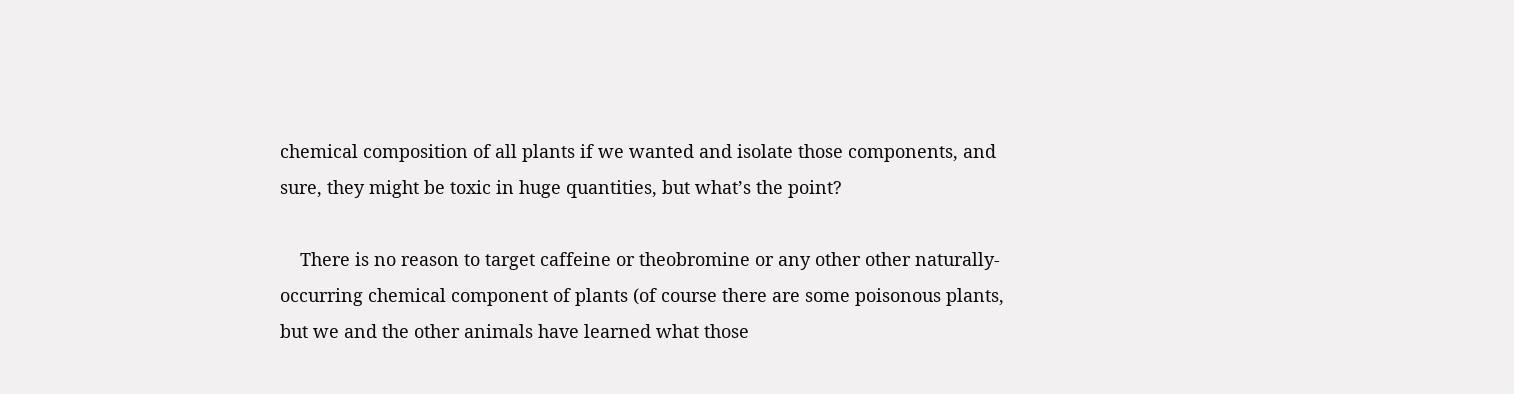chemical composition of all plants if we wanted and isolate those components, and sure, they might be toxic in huge quantities, but what’s the point?

    There is no reason to target caffeine or theobromine or any other other naturally-occurring chemical component of plants (of course there are some poisonous plants, but we and the other animals have learned what those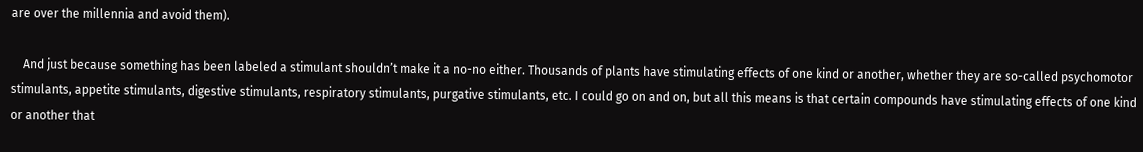are over the millennia and avoid them).

    And just because something has been labeled a stimulant shouldn’t make it a no-no either. Thousands of plants have stimulating effects of one kind or another, whether they are so-called psychomotor stimulants, appetite stimulants, digestive stimulants, respiratory stimulants, purgative stimulants, etc. I could go on and on, but all this means is that certain compounds have stimulating effects of one kind or another that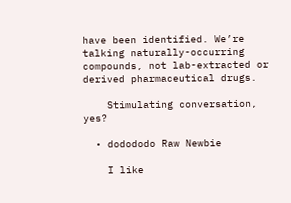have been identified. We’re talking naturally-occurring compounds, not lab-extracted or derived pharmaceutical drugs.

    Stimulating conversation, yes?

  • dodododo Raw Newbie

    I like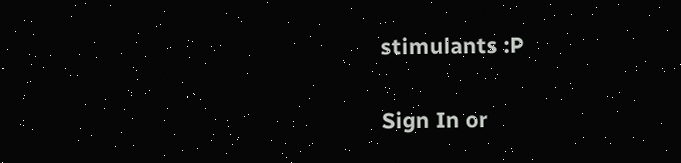stimulants :P

Sign In or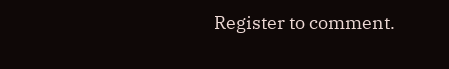Register to comment.